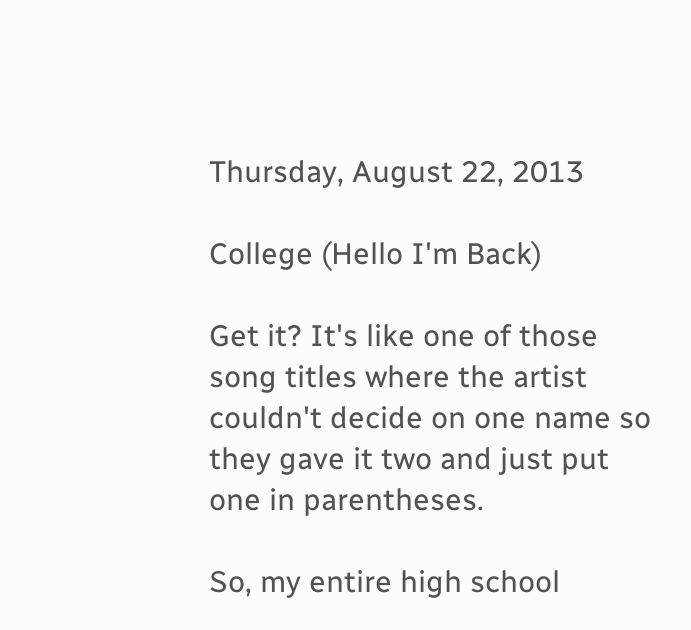Thursday, August 22, 2013

College (Hello I'm Back)

Get it? It's like one of those song titles where the artist couldn't decide on one name so they gave it two and just put one in parentheses.

So, my entire high school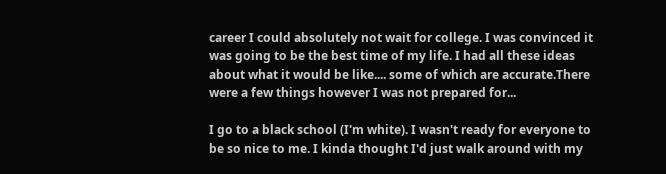career I could absolutely not wait for college. I was convinced it was going to be the best time of my life. I had all these ideas about what it would be like.... some of which are accurate.There were a few things however I was not prepared for...

I go to a black school (I'm white). I wasn't ready for everyone to be so nice to me. I kinda thought I'd just walk around with my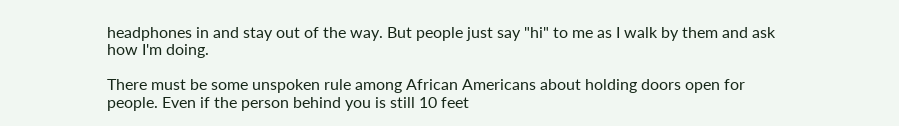headphones in and stay out of the way. But people just say "hi" to me as I walk by them and ask how I'm doing.

There must be some unspoken rule among African Americans about holding doors open for people. Even if the person behind you is still 10 feet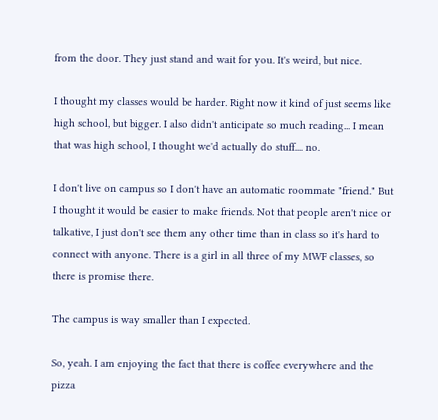from the door. They just stand and wait for you. It's weird, but nice.

I thought my classes would be harder. Right now it kind of just seems like high school, but bigger. I also didn't anticipate so much reading... I mean that was high school, I thought we'd actually do stuff.... no.

I don't live on campus so I don't have an automatic roommate "friend." But I thought it would be easier to make friends. Not that people aren't nice or talkative, I just don't see them any other time than in class so it's hard to connect with anyone. There is a girl in all three of my MWF classes, so there is promise there.

The campus is way smaller than I expected.

So, yeah. I am enjoying the fact that there is coffee everywhere and the pizza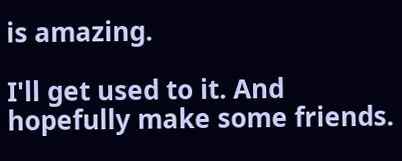is amazing.

I'll get used to it. And hopefully make some friends.